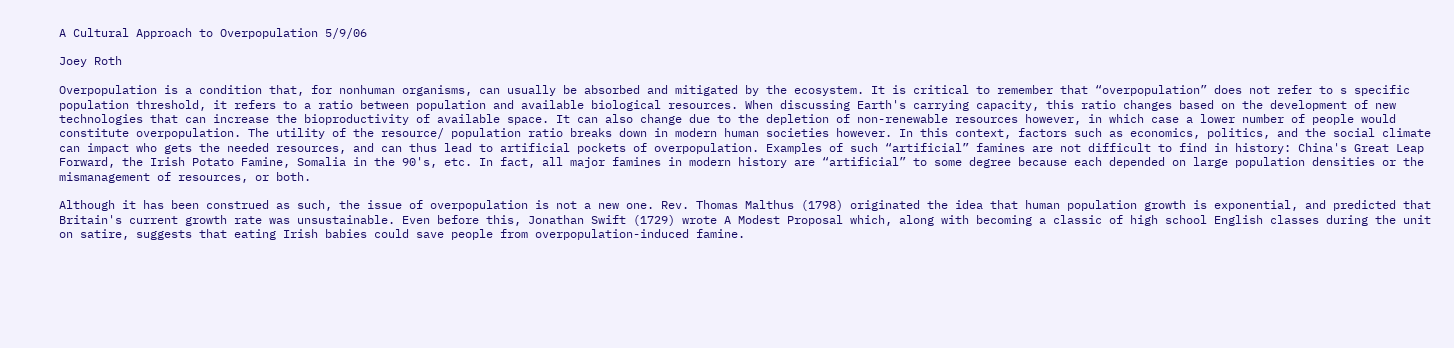A Cultural Approach to Overpopulation 5/9/06

Joey Roth

Overpopulation is a condition that, for nonhuman organisms, can usually be absorbed and mitigated by the ecosystem. It is critical to remember that “overpopulation” does not refer to s specific population threshold, it refers to a ratio between population and available biological resources. When discussing Earth's carrying capacity, this ratio changes based on the development of new technologies that can increase the bioproductivity of available space. It can also change due to the depletion of non-renewable resources however, in which case a lower number of people would constitute overpopulation. The utility of the resource/ population ratio breaks down in modern human societies however. In this context, factors such as economics, politics, and the social climate can impact who gets the needed resources, and can thus lead to artificial pockets of overpopulation. Examples of such “artificial” famines are not difficult to find in history: China's Great Leap Forward, the Irish Potato Famine, Somalia in the 90's, etc. In fact, all major famines in modern history are “artificial” to some degree because each depended on large population densities or the mismanagement of resources, or both.

Although it has been construed as such, the issue of overpopulation is not a new one. Rev. Thomas Malthus (1798) originated the idea that human population growth is exponential, and predicted that Britain's current growth rate was unsustainable. Even before this, Jonathan Swift (1729) wrote A Modest Proposal which, along with becoming a classic of high school English classes during the unit on satire, suggests that eating Irish babies could save people from overpopulation-induced famine.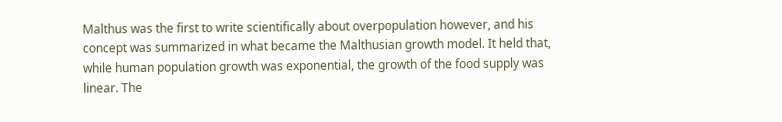Malthus was the first to write scientifically about overpopulation however, and his concept was summarized in what became the Malthusian growth model. It held that, while human population growth was exponential, the growth of the food supply was linear. The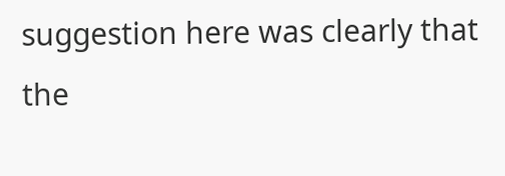suggestion here was clearly that the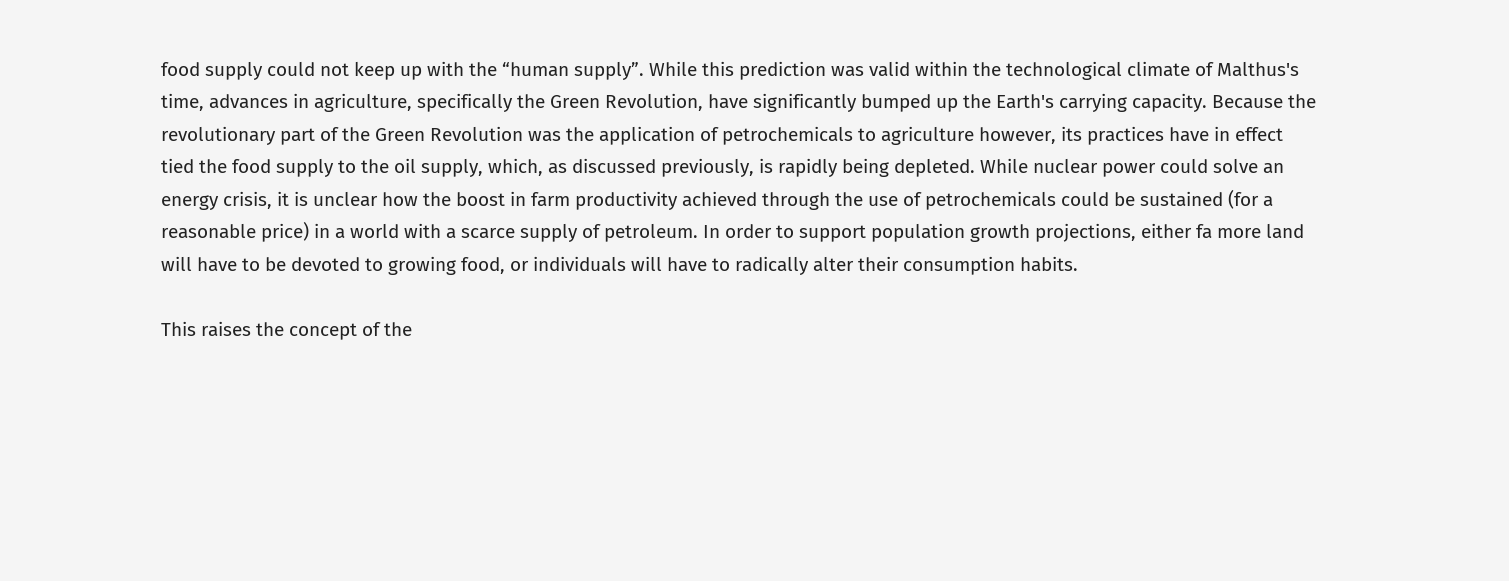food supply could not keep up with the “human supply”. While this prediction was valid within the technological climate of Malthus's time, advances in agriculture, specifically the Green Revolution, have significantly bumped up the Earth's carrying capacity. Because the revolutionary part of the Green Revolution was the application of petrochemicals to agriculture however, its practices have in effect tied the food supply to the oil supply, which, as discussed previously, is rapidly being depleted. While nuclear power could solve an energy crisis, it is unclear how the boost in farm productivity achieved through the use of petrochemicals could be sustained (for a reasonable price) in a world with a scarce supply of petroleum. In order to support population growth projections, either fa more land will have to be devoted to growing food, or individuals will have to radically alter their consumption habits.

This raises the concept of the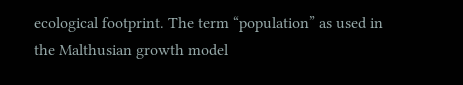ecological footprint. The term “population” as used in the Malthusian growth model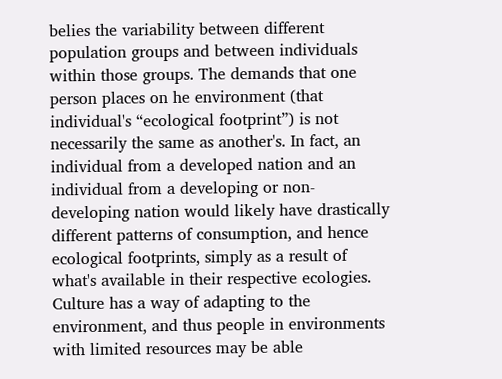belies the variability between different population groups and between individuals within those groups. The demands that one person places on he environment (that individual's “ecological footprint”) is not necessarily the same as another's. In fact, an individual from a developed nation and an individual from a developing or non-developing nation would likely have drastically different patterns of consumption, and hence ecological footprints, simply as a result of what's available in their respective ecologies. Culture has a way of adapting to the environment, and thus people in environments with limited resources may be able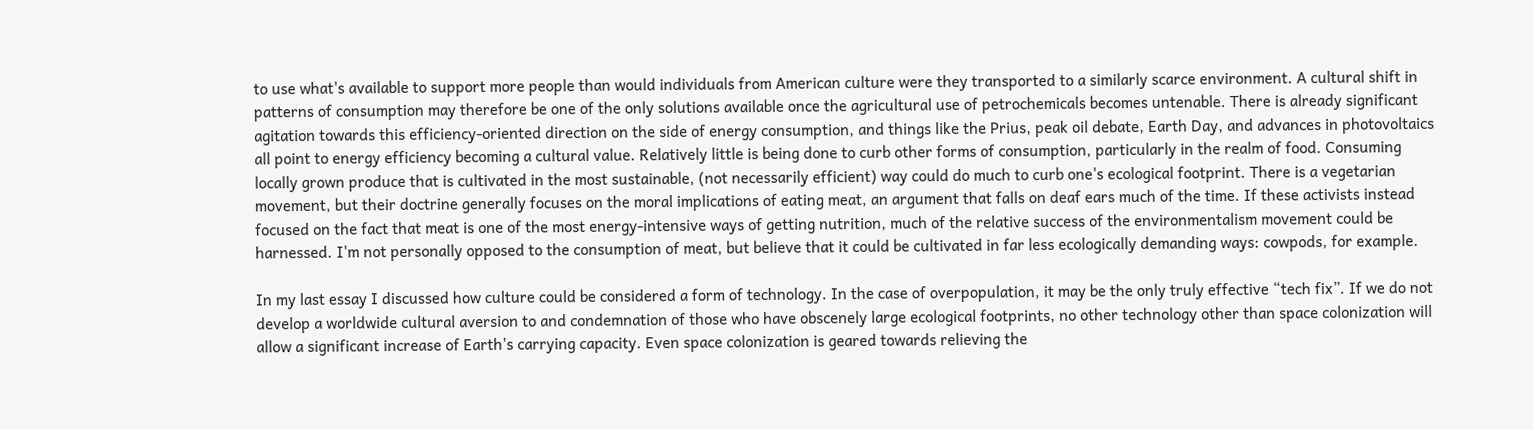to use what's available to support more people than would individuals from American culture were they transported to a similarly scarce environment. A cultural shift in patterns of consumption may therefore be one of the only solutions available once the agricultural use of petrochemicals becomes untenable. There is already significant agitation towards this efficiency-oriented direction on the side of energy consumption, and things like the Prius, peak oil debate, Earth Day, and advances in photovoltaics all point to energy efficiency becoming a cultural value. Relatively little is being done to curb other forms of consumption, particularly in the realm of food. Consuming locally grown produce that is cultivated in the most sustainable, (not necessarily efficient) way could do much to curb one's ecological footprint. There is a vegetarian movement, but their doctrine generally focuses on the moral implications of eating meat, an argument that falls on deaf ears much of the time. If these activists instead focused on the fact that meat is one of the most energy-intensive ways of getting nutrition, much of the relative success of the environmentalism movement could be harnessed. I'm not personally opposed to the consumption of meat, but believe that it could be cultivated in far less ecologically demanding ways: cowpods, for example.

In my last essay I discussed how culture could be considered a form of technology. In the case of overpopulation, it may be the only truly effective “tech fix”. If we do not develop a worldwide cultural aversion to and condemnation of those who have obscenely large ecological footprints, no other technology other than space colonization will allow a significant increase of Earth's carrying capacity. Even space colonization is geared towards relieving the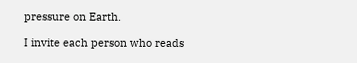pressure on Earth.

I invite each person who reads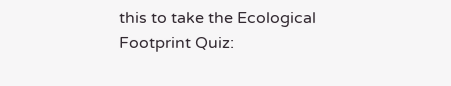this to take the Ecological Footprint Quiz: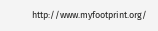http://www.myfootprint.org/